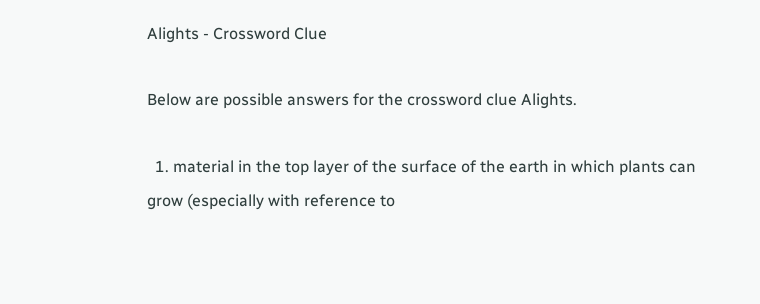Alights - Crossword Clue

Below are possible answers for the crossword clue Alights.

  1. material in the top layer of the surface of the earth in which plants can grow (especially with reference to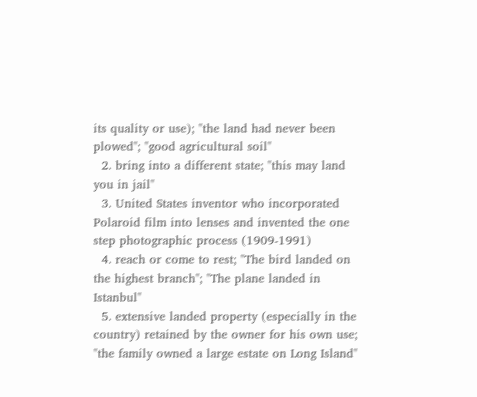its quality or use); "the land had never been plowed"; "good agricultural soil"
  2. bring into a different state; "this may land you in jail"
  3. United States inventor who incorporated Polaroid film into lenses and invented the one step photographic process (1909-1991)
  4. reach or come to rest; "The bird landed on the highest branch"; "The plane landed in Istanbul"
  5. extensive landed property (especially in the country) retained by the owner for his own use; "the family owned a large estate on Long Island"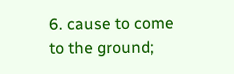6. cause to come to the ground;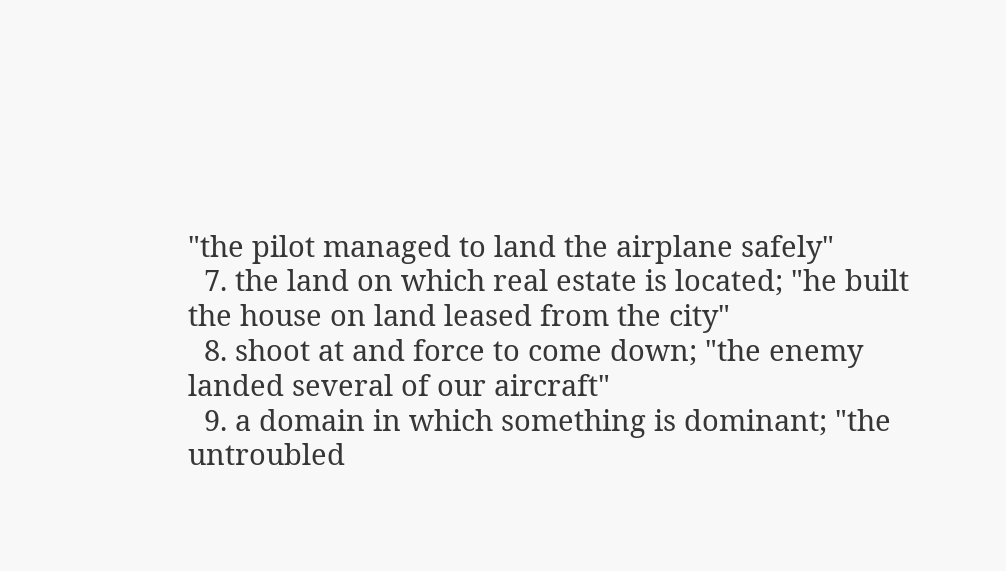"the pilot managed to land the airplane safely"
  7. the land on which real estate is located; "he built the house on land leased from the city"
  8. shoot at and force to come down; "the enemy landed several of our aircraft"
  9. a domain in which something is dominant; "the untroubled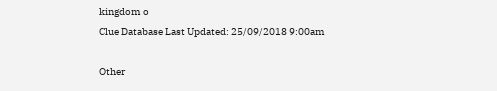kingdom o
Clue Database Last Updated: 25/09/2018 9:00am

Other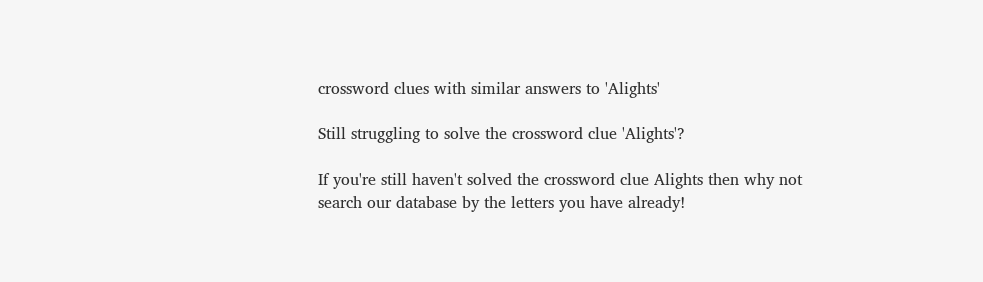crossword clues with similar answers to 'Alights'

Still struggling to solve the crossword clue 'Alights'?

If you're still haven't solved the crossword clue Alights then why not search our database by the letters you have already!